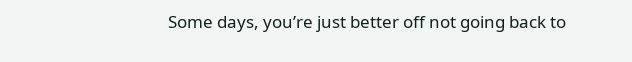Some days, you’re just better off not going back to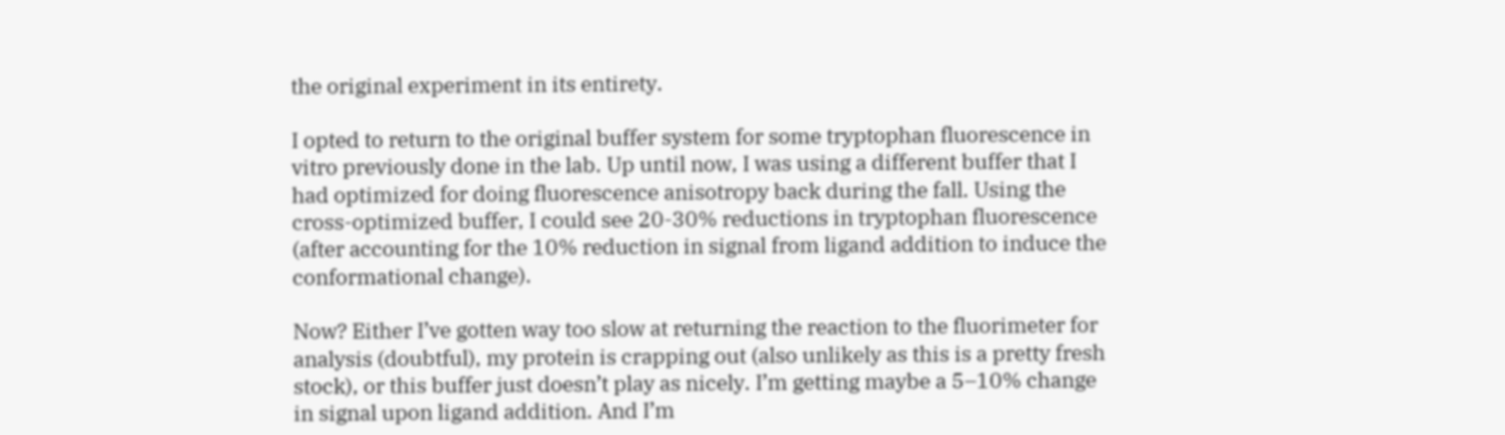the original experiment in its entirety.

I opted to return to the original buffer system for some tryptophan fluorescence in vitro previously done in the lab. Up until now, I was using a different buffer that I had optimized for doing fluorescence anisotropy back during the fall. Using the cross-optimized buffer, I could see 20-30% reductions in tryptophan fluorescence (after accounting for the 10% reduction in signal from ligand addition to induce the conformational change).

Now? Either I’ve gotten way too slow at returning the reaction to the fluorimeter for analysis (doubtful), my protein is crapping out (also unlikely as this is a pretty fresh stock), or this buffer just doesn’t play as nicely. I’m getting maybe a 5–10% change in signal upon ligand addition. And I’m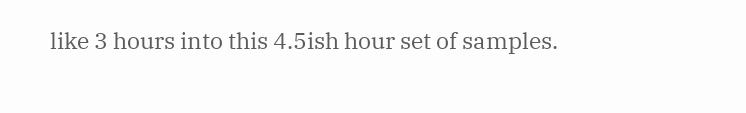like 3 hours into this 4.5ish hour set of samples.